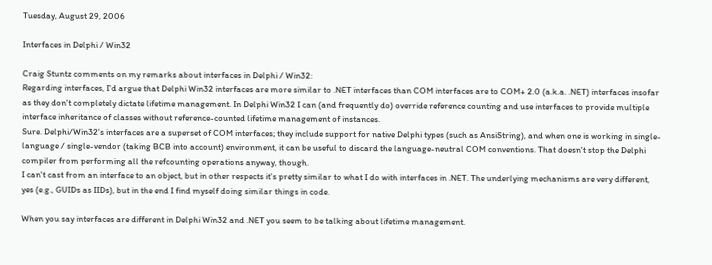Tuesday, August 29, 2006

Interfaces in Delphi / Win32

Craig Stuntz comments on my remarks about interfaces in Delphi / Win32:
Regarding interfaces, I'd argue that Delphi Win32 interfaces are more similar to .NET interfaces than COM interfaces are to COM+ 2.0 (a.k.a. .NET) interfaces insofar as they don't completely dictate lifetime management. In Delphi Win32 I can (and frequently do) override reference counting and use interfaces to provide multiple interface inheritance of classes without reference-counted lifetime management of instances.
Sure. Delphi/Win32's interfaces are a superset of COM interfaces; they include support for native Delphi types (such as AnsiString), and when one is working in single-language / single-vendor (taking BCB into account) environment, it can be useful to discard the language-neutral COM conventions. That doesn't stop the Delphi compiler from performing all the refcounting operations anyway, though.
I can't cast from an interface to an object, but in other respects it's pretty similar to what I do with interfaces in .NET. The underlying mechanisms are very different, yes (e.g., GUIDs as IIDs), but in the end I find myself doing similar things in code.

When you say interfaces are different in Delphi Win32 and .NET you seem to be talking about lifetime management.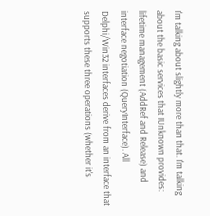I'm talking about slightly more than that. I'm talking about the basic services that IUnknown provides: lifetime management (AddRef and Release) and interface negotiation (QueryInterface). All Delphi/Win32 interfaces derive from an interface that supports these three operations (whether it's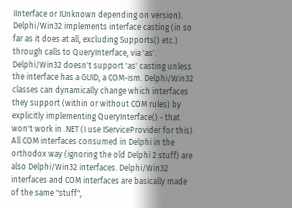IInterface or IUnknown depending on version). Delphi/Win32 implements interface casting (in so far as it does at all, excluding Supports() etc.) through calls to QueryInterface, via 'as'. Delphi/Win32 doesn't support 'as' casting unless the interface has a GUID, a COM-ism. Delphi/Win32 classes can dynamically change which interfaces they support (within or without COM rules) by explicitly implementing QueryInterface() - that won't work in .NET (I use IServiceProvider for this). All COM interfaces consumed in Delphi in the orthodox way (ignoring the old Delphi 2 stuff) are also Delphi/Win32 interfaces. Delphi/Win32 interfaces and COM interfaces are basically made of the same "stuff",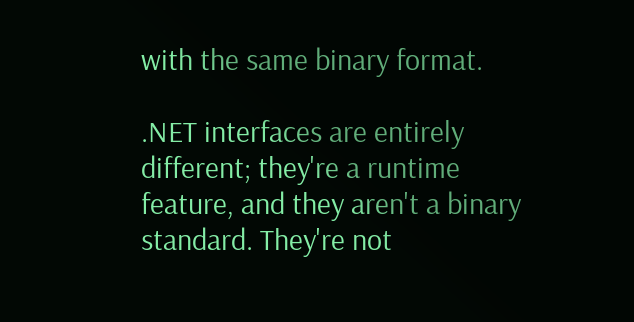with the same binary format.

.NET interfaces are entirely different; they're a runtime feature, and they aren't a binary standard. They're not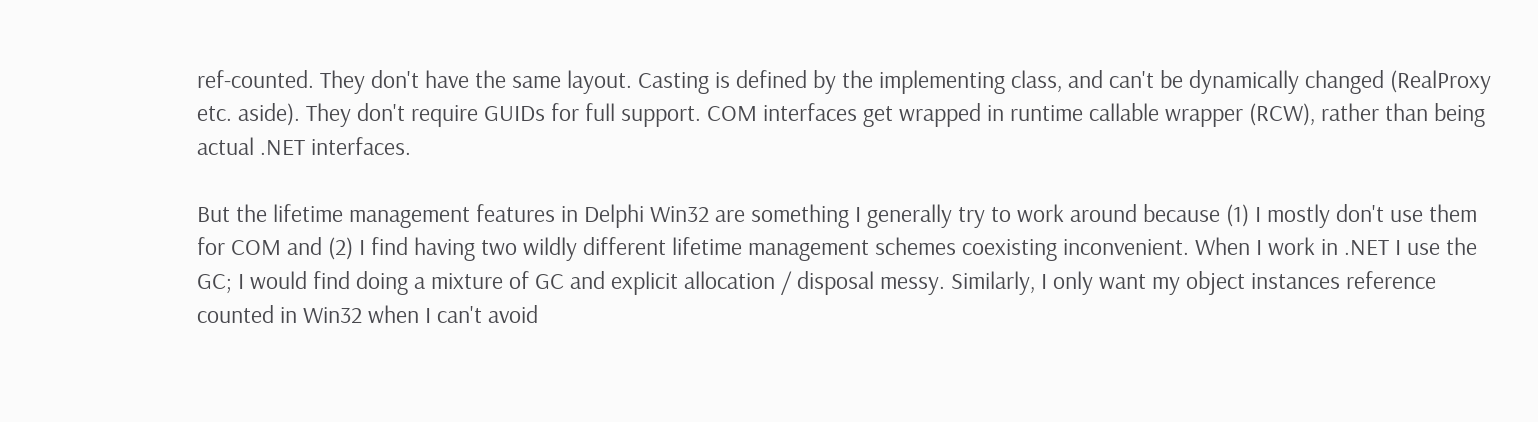ref-counted. They don't have the same layout. Casting is defined by the implementing class, and can't be dynamically changed (RealProxy etc. aside). They don't require GUIDs for full support. COM interfaces get wrapped in runtime callable wrapper (RCW), rather than being actual .NET interfaces.

But the lifetime management features in Delphi Win32 are something I generally try to work around because (1) I mostly don't use them for COM and (2) I find having two wildly different lifetime management schemes coexisting inconvenient. When I work in .NET I use the GC; I would find doing a mixture of GC and explicit allocation / disposal messy. Similarly, I only want my object instances reference counted in Win32 when I can't avoid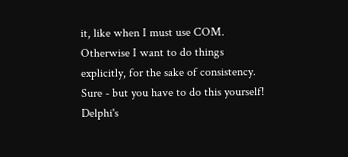it, like when I must use COM. Otherwise I want to do things explicitly, for the sake of consistency.
Sure - but you have to do this yourself! Delphi's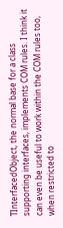TInterfacedObject, the normal base for a class supporting interfaces, implements COM rules. I think it can even be useful to work within the COM rules too, when restricted to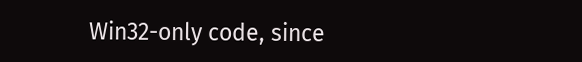Win32-only code, since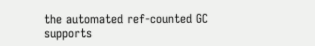the automated ref-counted GC supports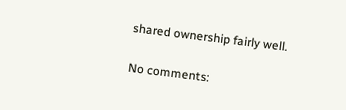shared ownership fairly well.

No comments: